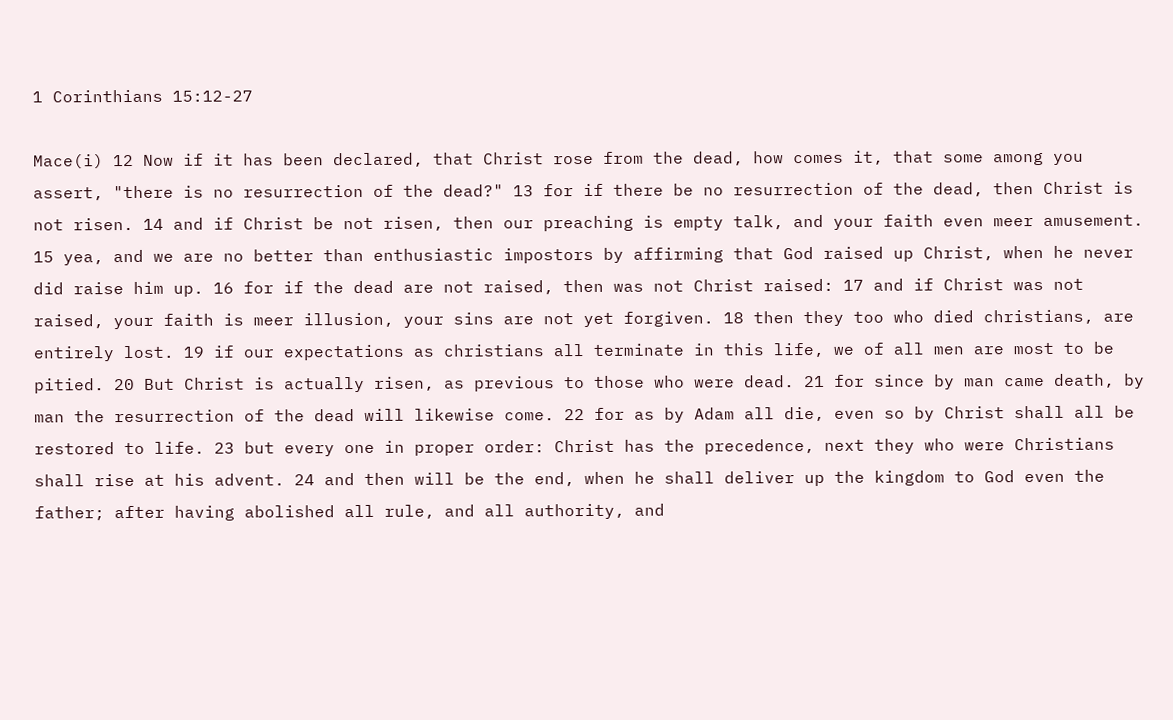1 Corinthians 15:12-27

Mace(i) 12 Now if it has been declared, that Christ rose from the dead, how comes it, that some among you assert, "there is no resurrection of the dead?" 13 for if there be no resurrection of the dead, then Christ is not risen. 14 and if Christ be not risen, then our preaching is empty talk, and your faith even meer amusement. 15 yea, and we are no better than enthusiastic impostors by affirming that God raised up Christ, when he never did raise him up. 16 for if the dead are not raised, then was not Christ raised: 17 and if Christ was not raised, your faith is meer illusion, your sins are not yet forgiven. 18 then they too who died christians, are entirely lost. 19 if our expectations as christians all terminate in this life, we of all men are most to be pitied. 20 But Christ is actually risen, as previous to those who were dead. 21 for since by man came death, by man the resurrection of the dead will likewise come. 22 for as by Adam all die, even so by Christ shall all be restored to life. 23 but every one in proper order: Christ has the precedence, next they who were Christians shall rise at his advent. 24 and then will be the end, when he shall deliver up the kingdom to God even the father; after having abolished all rule, and all authority, and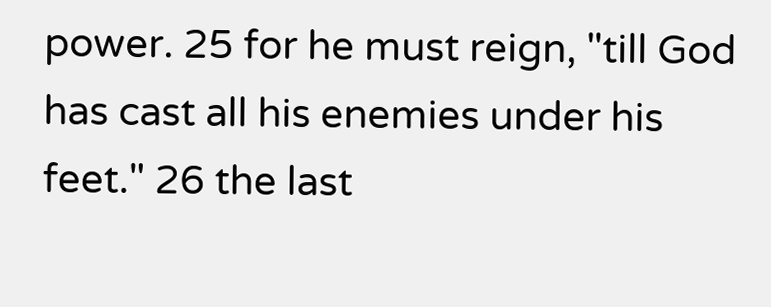power. 25 for he must reign, "till God has cast all his enemies under his feet." 26 the last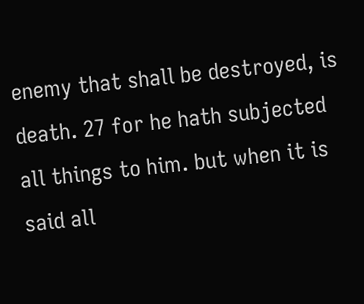enemy that shall be destroyed, is death. 27 for he hath subjected all things to him. but when it is said all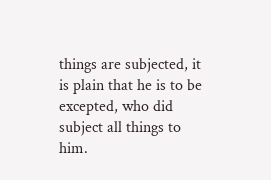things are subjected, it is plain that he is to be excepted, who did subject all things to him.